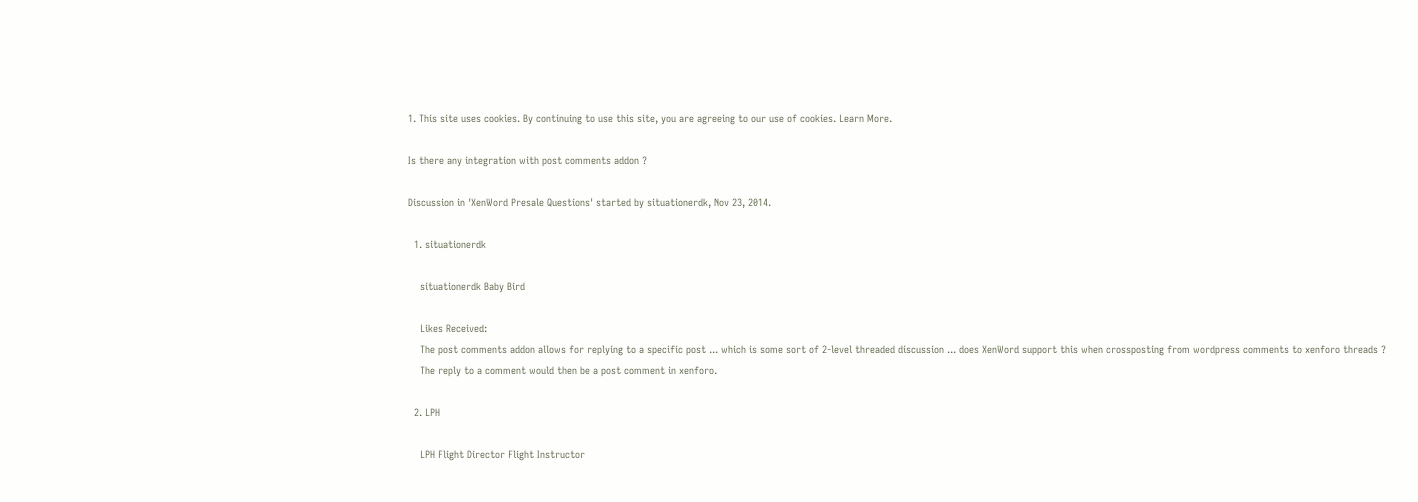1. This site uses cookies. By continuing to use this site, you are agreeing to our use of cookies. Learn More.

Is there any integration with post comments addon ?

Discussion in 'XenWord Presale Questions' started by situationerdk, Nov 23, 2014.

  1. situationerdk

    situationerdk Baby Bird

    Likes Received:
    The post comments addon allows for replying to a specific post ... which is some sort of 2-level threaded discussion ... does XenWord support this when crossposting from wordpress comments to xenforo threads ?
    The reply to a comment would then be a post comment in xenforo.

  2. LPH

    LPH Flight Director Flight Instructor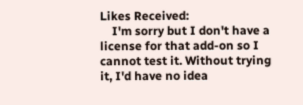Likes Received:
    I'm sorry but I don't have a license for that add-on so I cannot test it. Without trying it, I'd have no idea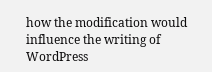how the modification would influence the writing of WordPress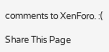comments to XenForo. :(

Share This Page